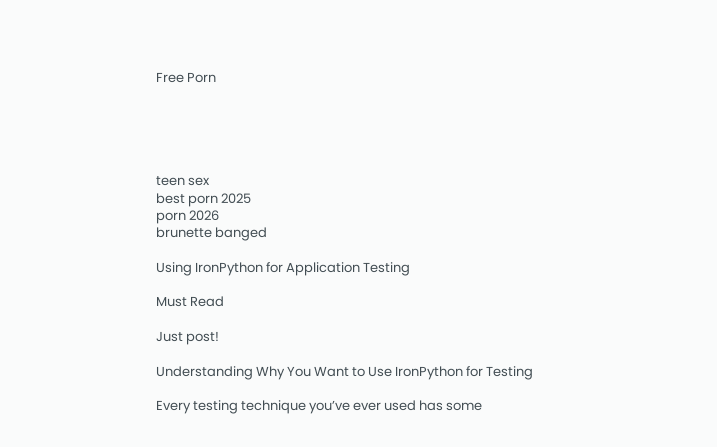Free Porn





teen sex
best porn 2025
porn 2026
brunette banged

Using IronPython for Application Testing

Must Read

Just post!

Understanding Why You Want to Use IronPython for Testing

Every testing technique you’ve ever used has some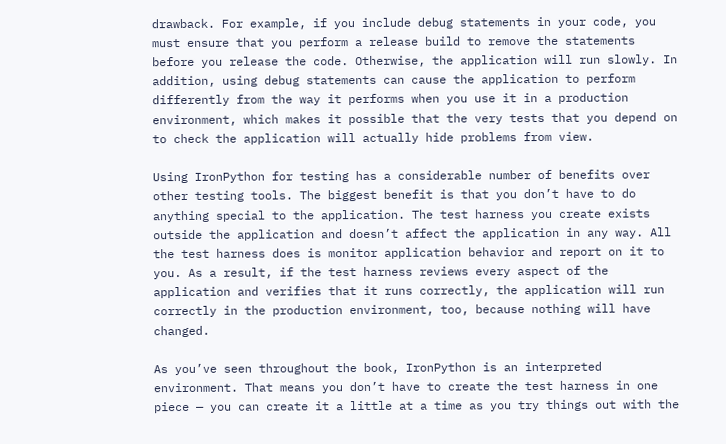drawback. For example, if you include debug statements in your code, you must ensure that you perform a release build to remove the statements before you release the code. Otherwise, the application will run slowly. In addition, using debug statements can cause the application to perform differently from the way it performs when you use it in a production environment, which makes it possible that the very tests that you depend on to check the application will actually hide problems from view.

Using IronPython for testing has a considerable number of benefits over other testing tools. The biggest benefit is that you don’t have to do anything special to the application. The test harness you create exists outside the application and doesn’t affect the application in any way. All the test harness does is monitor application behavior and report on it to you. As a result, if the test harness reviews every aspect of the application and verifies that it runs correctly, the application will run correctly in the production environment, too, because nothing will have changed.

As you’ve seen throughout the book, IronPython is an interpreted environment. That means you don’t have to create the test harness in one piece — you can create it a little at a time as you try things out with the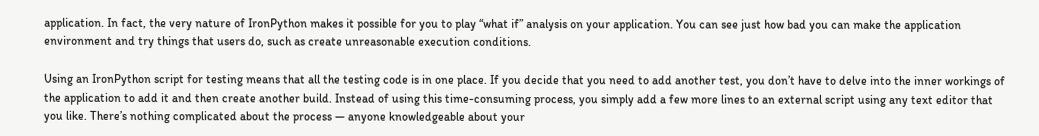application. In fact, the very nature of IronPython makes it possible for you to play “what if” analysis on your application. You can see just how bad you can make the application environment and try things that users do, such as create unreasonable execution conditions.

Using an IronPython script for testing means that all the testing code is in one place. If you decide that you need to add another test, you don’t have to delve into the inner workings of the application to add it and then create another build. Instead of using this time-consuming process, you simply add a few more lines to an external script using any text editor that you like. There’s nothing complicated about the process — anyone knowledgeable about your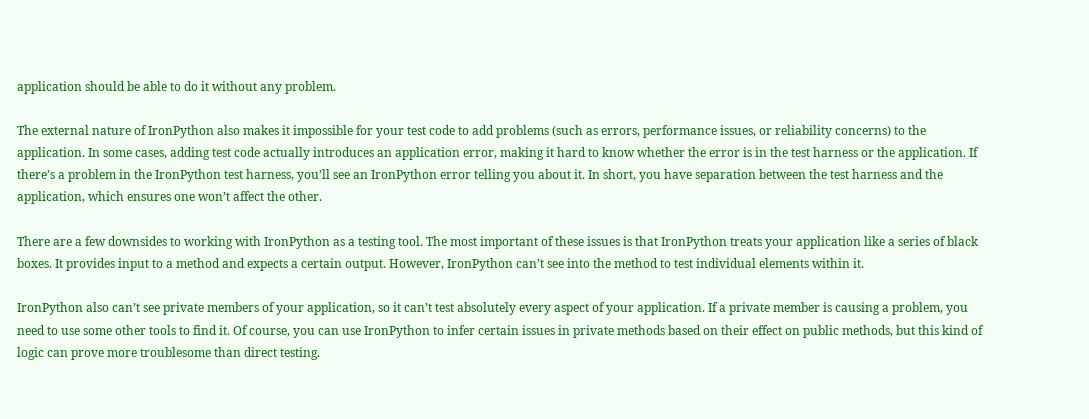application should be able to do it without any problem.

The external nature of IronPython also makes it impossible for your test code to add problems (such as errors, performance issues, or reliability concerns) to the application. In some cases, adding test code actually introduces an application error, making it hard to know whether the error is in the test harness or the application. If there’s a problem in the IronPython test harness, you’ll see an IronPython error telling you about it. In short, you have separation between the test harness and the application, which ensures one won’t affect the other.

There are a few downsides to working with IronPython as a testing tool. The most important of these issues is that IronPython treats your application like a series of black boxes. It provides input to a method and expects a certain output. However, IronPython can’t see into the method to test individual elements within it.

IronPython also can’t see private members of your application, so it can’t test absolutely every aspect of your application. If a private member is causing a problem, you need to use some other tools to find it. Of course, you can use IronPython to infer certain issues in private methods based on their effect on public methods, but this kind of logic can prove more troublesome than direct testing.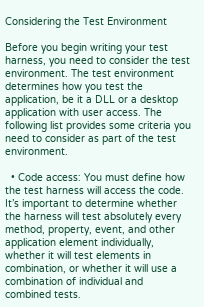Considering the Test Environment

Before you begin writing your test harness, you need to consider the test environment. The test environment determines how you test the application, be it a DLL or a desktop application with user access. The following list provides some criteria you need to consider as part of the test environment.

  • Code access: You must define how the test harness will access the code. It’s important to determine whether the harness will test absolutely every method, property, event, and other application element individually, whether it will test elements in combination, or whether it will use a combination of individual and combined tests.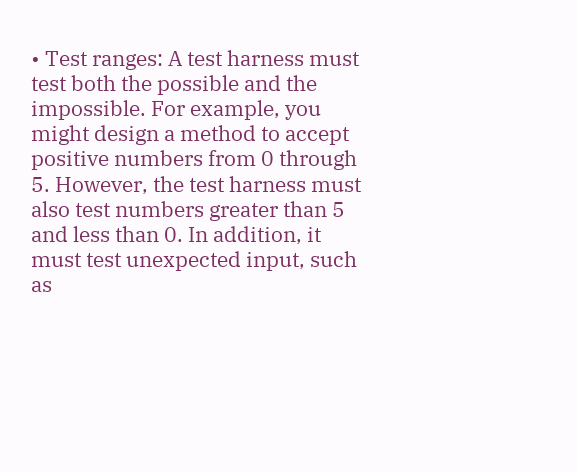• Test ranges: A test harness must test both the possible and the impossible. For example, you might design a method to accept positive numbers from 0 through 5. However, the test harness must also test numbers greater than 5 and less than 0. In addition, it must test unexpected input, such as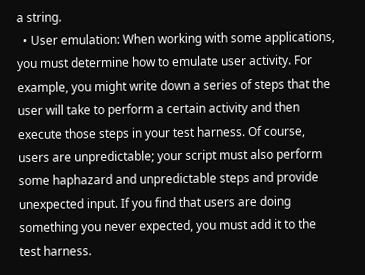a string.
  • User emulation: When working with some applications, you must determine how to emulate user activity. For example, you might write down a series of steps that the user will take to perform a certain activity and then execute those steps in your test harness. Of course, users are unpredictable; your script must also perform some haphazard and unpredictable steps and provide unexpected input. If you find that users are doing something you never expected, you must add it to the test harness.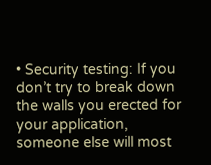• Security testing: If you don’t try to break down the walls you erected for your application, someone else will most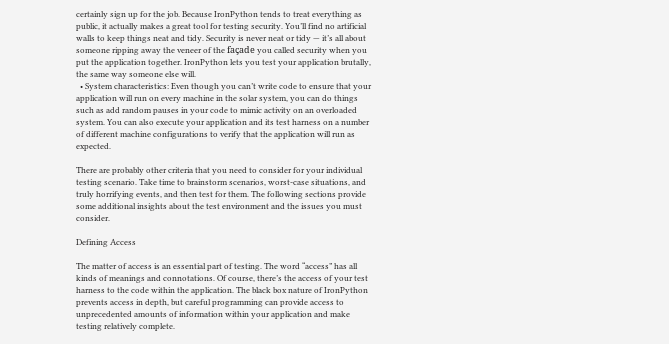certainly sign up for the job. Because IronPython tends to treat everything as public, it actually makes a great tool for testing security. You’ll find no artificial walls to keep things neat and tidy. Security is never neat or tidy — it’s all about someone ripping away the veneer of the façade you called security when you put the application together. IronPython lets you test your application brutally, the same way someone else will.
  • System characteristics: Even though you can’t write code to ensure that your application will run on every machine in the solar system, you can do things such as add random pauses in your code to mimic activity on an overloaded system. You can also execute your application and its test harness on a number of different machine configurations to verify that the application will run as expected.

There are probably other criteria that you need to consider for your individual testing scenario. Take time to brainstorm scenarios, worst-case situations, and truly horrifying events, and then test for them. The following sections provide some additional insights about the test environment and the issues you must consider.

Defining Access

The matter of access is an essential part of testing. The word “access” has all kinds of meanings and connotations. Of course, there’s the access of your test harness to the code within the application. The black box nature of IronPython prevents access in depth, but careful programming can provide access to unprecedented amounts of information within your application and make testing relatively complete.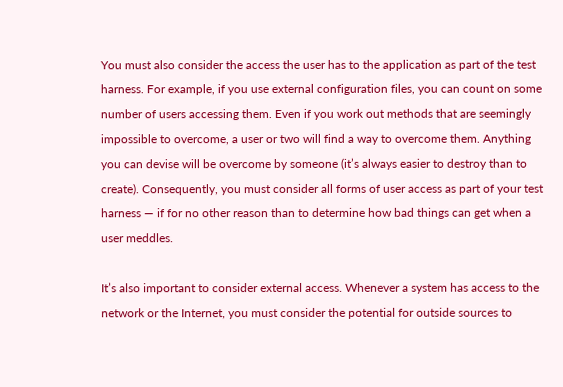You must also consider the access the user has to the application as part of the test harness. For example, if you use external configuration files, you can count on some number of users accessing them. Even if you work out methods that are seemingly impossible to overcome, a user or two will find a way to overcome them. Anything you can devise will be overcome by someone (it’s always easier to destroy than to create). Consequently, you must consider all forms of user access as part of your test harness — if for no other reason than to determine how bad things can get when a user meddles.

It’s also important to consider external access. Whenever a system has access to the network or the Internet, you must consider the potential for outside sources to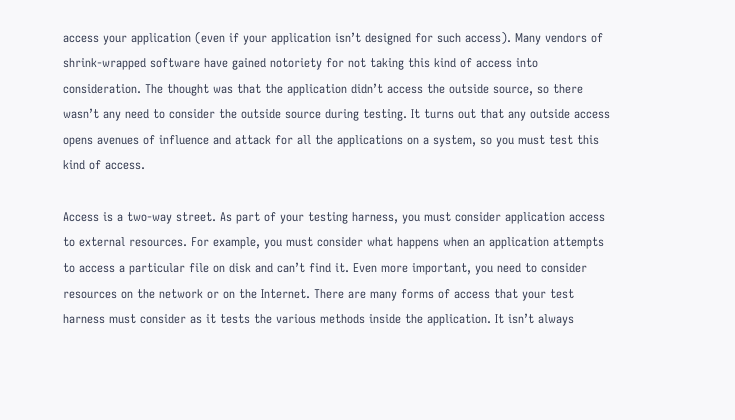access your application (even if your application isn’t designed for such access). Many vendors of shrink-wrapped software have gained notoriety for not taking this kind of access into consideration. The thought was that the application didn’t access the outside source, so there wasn’t any need to consider the outside source during testing. It turns out that any outside access opens avenues of influence and attack for all the applications on a system, so you must test this kind of access.

Access is a two-way street. As part of your testing harness, you must consider application access to external resources. For example, you must consider what happens when an application attempts to access a particular file on disk and can’t find it. Even more important, you need to consider resources on the network or on the Internet. There are many forms of access that your test harness must consider as it tests the various methods inside the application. It isn’t always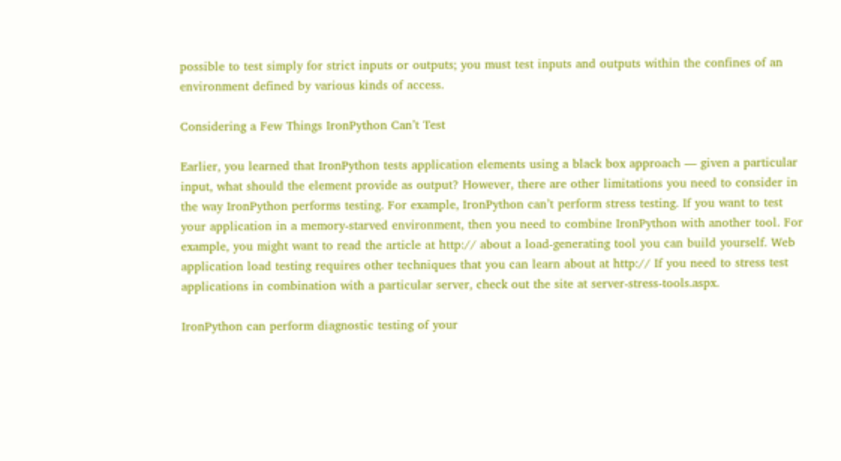possible to test simply for strict inputs or outputs; you must test inputs and outputs within the confines of an environment defined by various kinds of access.

Considering a Few Things IronPython Can’t Test

Earlier, you learned that IronPython tests application elements using a black box approach — given a particular input, what should the element provide as output? However, there are other limitations you need to consider in the way IronPython performs testing. For example, IronPython can’t perform stress testing. If you want to test your application in a memory-starved environment, then you need to combine IronPython with another tool. For example, you might want to read the article at http:// about a load-generating tool you can build yourself. Web application load testing requires other techniques that you can learn about at http:// If you need to stress test applications in combination with a particular server, check out the site at server-stress-tools.aspx.

IronPython can perform diagnostic testing of your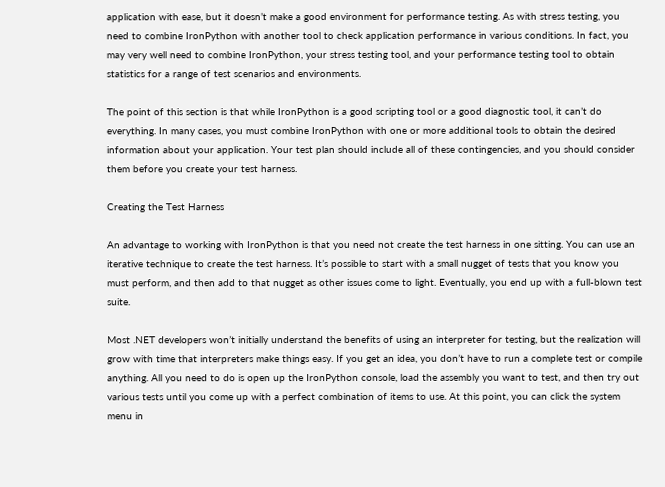application with ease, but it doesn’t make a good environment for performance testing. As with stress testing, you need to combine IronPython with another tool to check application performance in various conditions. In fact, you may very well need to combine IronPython, your stress testing tool, and your performance testing tool to obtain statistics for a range of test scenarios and environments.

The point of this section is that while IronPython is a good scripting tool or a good diagnostic tool, it can’t do everything. In many cases, you must combine IronPython with one or more additional tools to obtain the desired information about your application. Your test plan should include all of these contingencies, and you should consider them before you create your test harness.

Creating the Test Harness

An advantage to working with IronPython is that you need not create the test harness in one sitting. You can use an iterative technique to create the test harness. It’s possible to start with a small nugget of tests that you know you must perform, and then add to that nugget as other issues come to light. Eventually, you end up with a full-blown test suite.

Most .NET developers won’t initially understand the benefits of using an interpreter for testing, but the realization will grow with time that interpreters make things easy. If you get an idea, you don’t have to run a complete test or compile anything. All you need to do is open up the IronPython console, load the assembly you want to test, and then try out various tests until you come up with a perfect combination of items to use. At this point, you can click the system menu in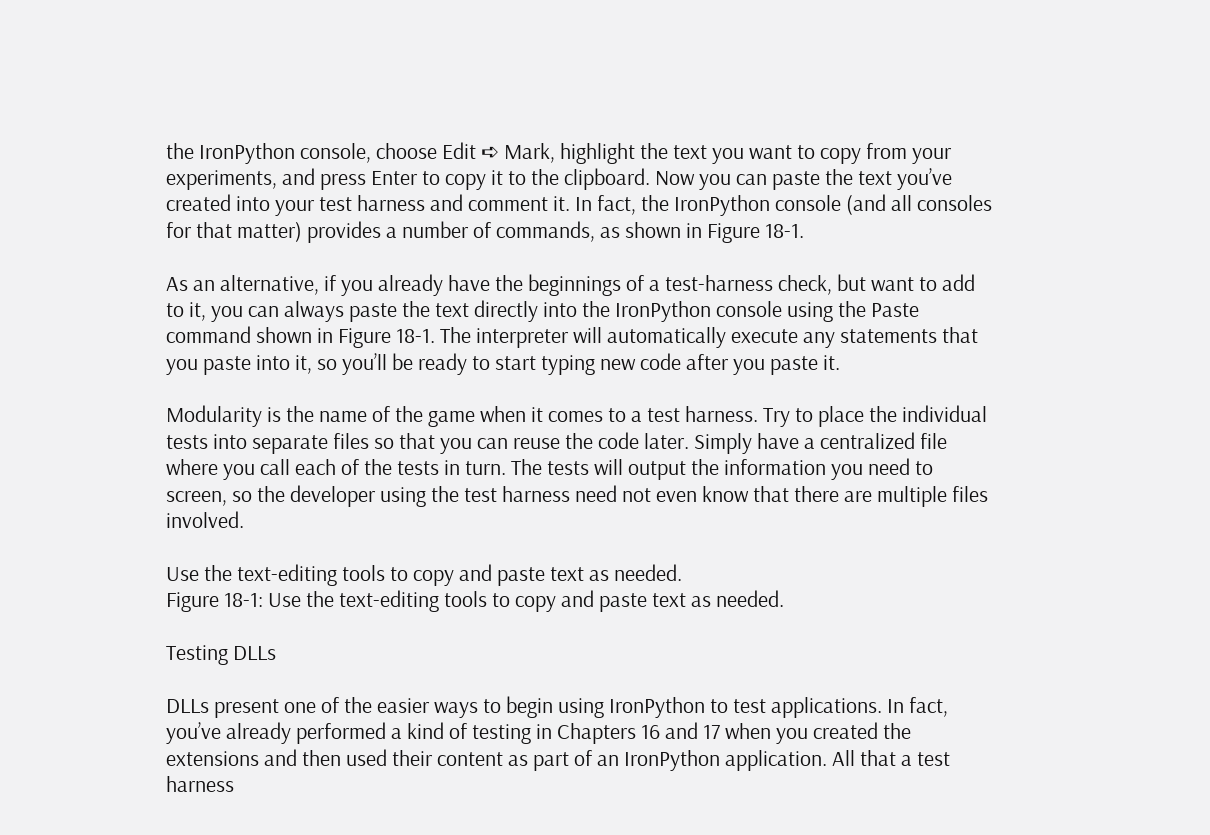the IronPython console, choose Edit ➪ Mark, highlight the text you want to copy from your experiments, and press Enter to copy it to the clipboard. Now you can paste the text you’ve created into your test harness and comment it. In fact, the IronPython console (and all consoles for that matter) provides a number of commands, as shown in Figure 18-1.

As an alternative, if you already have the beginnings of a test-harness check, but want to add to it, you can always paste the text directly into the IronPython console using the Paste command shown in Figure 18-1. The interpreter will automatically execute any statements that you paste into it, so you’ll be ready to start typing new code after you paste it.

Modularity is the name of the game when it comes to a test harness. Try to place the individual tests into separate files so that you can reuse the code later. Simply have a centralized file where you call each of the tests in turn. The tests will output the information you need to screen, so the developer using the test harness need not even know that there are multiple files involved.

Use the text-editing tools to copy and paste text as needed.
Figure 18-1: Use the text-editing tools to copy and paste text as needed.

Testing DLLs

DLLs present one of the easier ways to begin using IronPython to test applications. In fact, you’ve already performed a kind of testing in Chapters 16 and 17 when you created the extensions and then used their content as part of an IronPython application. All that a test harness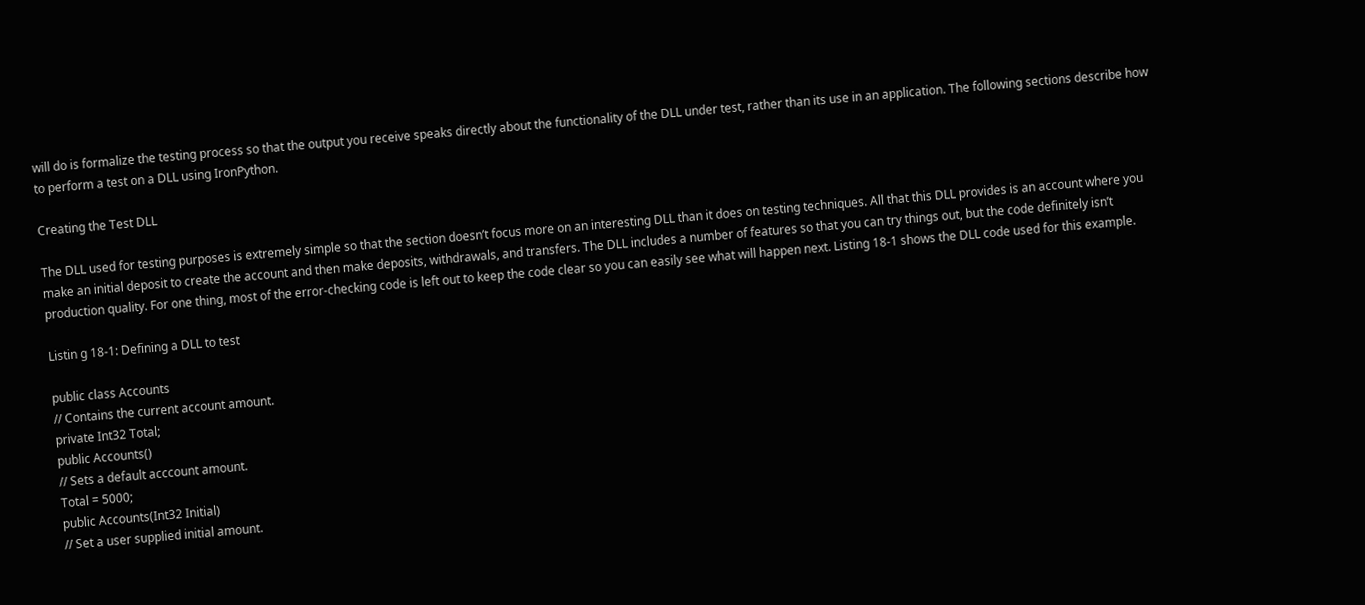will do is formalize the testing process so that the output you receive speaks directly about the functionality of the DLL under test, rather than its use in an application. The following sections describe how to perform a test on a DLL using IronPython.

Creating the Test DLL

The DLL used for testing purposes is extremely simple so that the section doesn’t focus more on an interesting DLL than it does on testing techniques. All that this DLL provides is an account where you make an initial deposit to create the account and then make deposits, withdrawals, and transfers. The DLL includes a number of features so that you can try things out, but the code definitely isn’t production quality. For one thing, most of the error-checking code is left out to keep the code clear so you can easily see what will happen next. Listing 18-1 shows the DLL code used for this example.

Listin g 18-1: Defining a DLL to test

public class Accounts
// Contains the current account amount.
private Int32 Total;
public Accounts()
// Sets a default acccount amount.
Total = 5000;
public Accounts(Int32 Initial)
// Set a user supplied initial amount.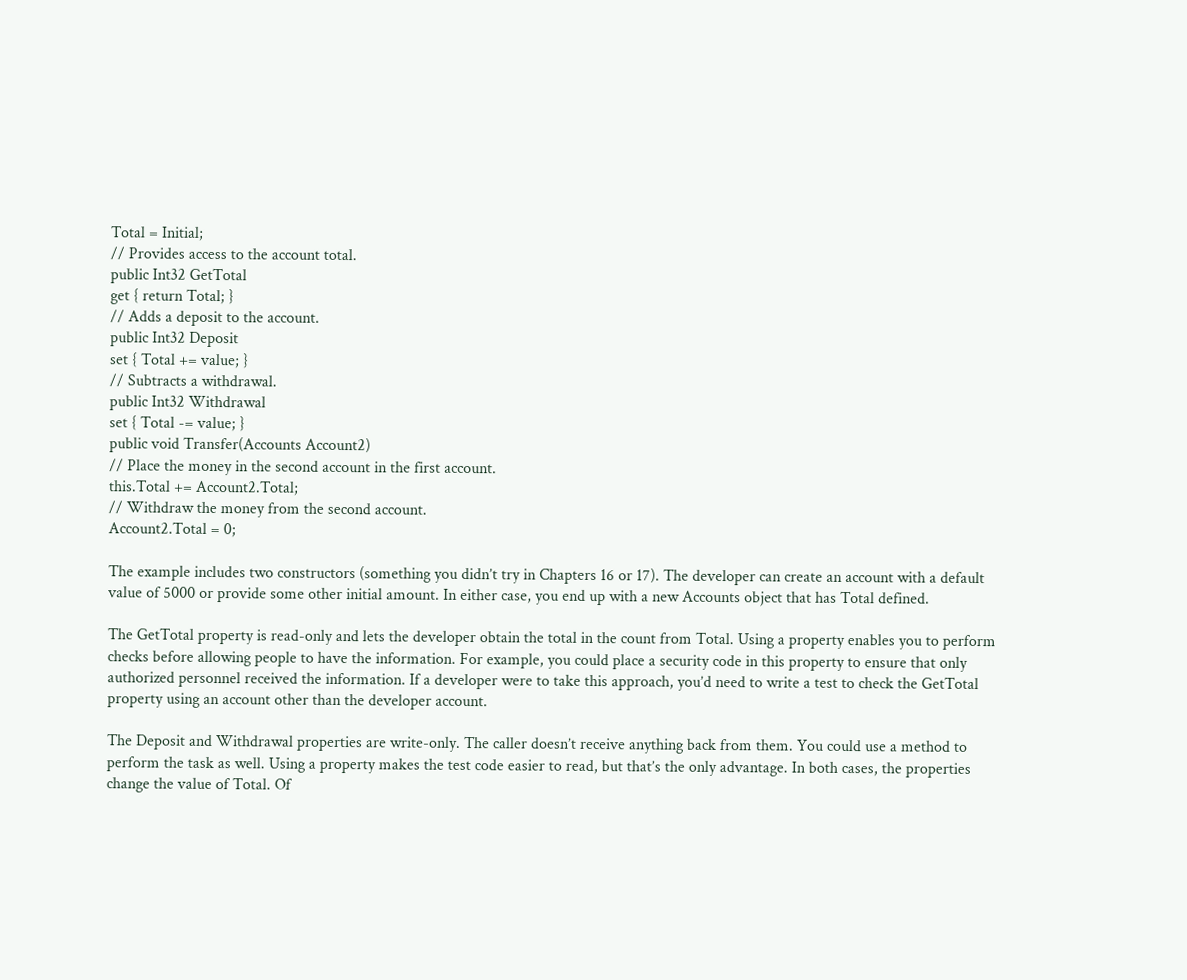Total = Initial;
// Provides access to the account total.
public Int32 GetTotal
get { return Total; }
// Adds a deposit to the account.
public Int32 Deposit
set { Total += value; }
// Subtracts a withdrawal.
public Int32 Withdrawal
set { Total -= value; }
public void Transfer(Accounts Account2)
// Place the money in the second account in the first account.
this.Total += Account2.Total;
// Withdraw the money from the second account.
Account2.Total = 0;

The example includes two constructors (something you didn’t try in Chapters 16 or 17). The developer can create an account with a default value of 5000 or provide some other initial amount. In either case, you end up with a new Accounts object that has Total defined.

The GetTotal property is read-only and lets the developer obtain the total in the count from Total. Using a property enables you to perform checks before allowing people to have the information. For example, you could place a security code in this property to ensure that only authorized personnel received the information. If a developer were to take this approach, you’d need to write a test to check the GetTotal property using an account other than the developer account.

The Deposit and Withdrawal properties are write-only. The caller doesn’t receive anything back from them. You could use a method to perform the task as well. Using a property makes the test code easier to read, but that’s the only advantage. In both cases, the properties change the value of Total. Of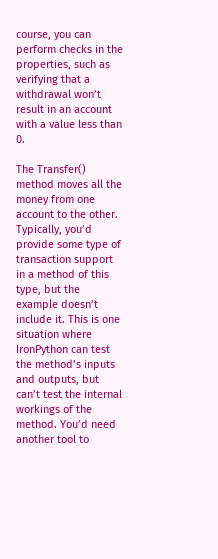course, you can perform checks in the properties, such as verifying that a withdrawal won’t result in an account with a value less than 0.

The Transfer() method moves all the money from one account to the other. Typically, you’d provide some type of transaction support in a method of this type, but the example doesn’t include it. This is one situation where IronPython can test the method’s inputs and outputs, but can’t test the internal workings of the method. You’d need another tool to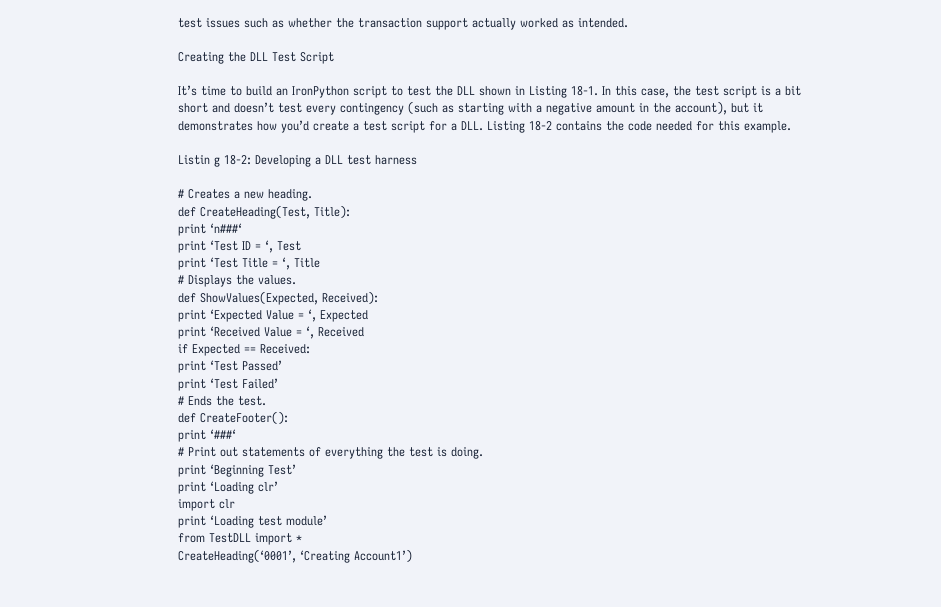test issues such as whether the transaction support actually worked as intended.

Creating the DLL Test Script

It’s time to build an IronPython script to test the DLL shown in Listing 18-1. In this case, the test script is a bit short and doesn’t test every contingency (such as starting with a negative amount in the account), but it demonstrates how you’d create a test script for a DLL. Listing 18-2 contains the code needed for this example.

Listin g 18-2: Developing a DLL test harness

# Creates a new heading.
def CreateHeading(Test, Title):
print ‘n###‘
print ‘Test ID = ‘, Test
print ‘Test Title = ‘, Title
# Displays the values.
def ShowValues(Expected, Received):
print ‘Expected Value = ‘, Expected
print ‘Received Value = ‘, Received
if Expected == Received:
print ‘Test Passed’
print ‘Test Failed’
# Ends the test.
def CreateFooter():
print ‘###‘
# Print out statements of everything the test is doing.
print ‘Beginning Test’
print ‘Loading clr’
import clr
print ‘Loading test module’
from TestDLL import *
CreateHeading(‘0001’, ‘Creating Account1’)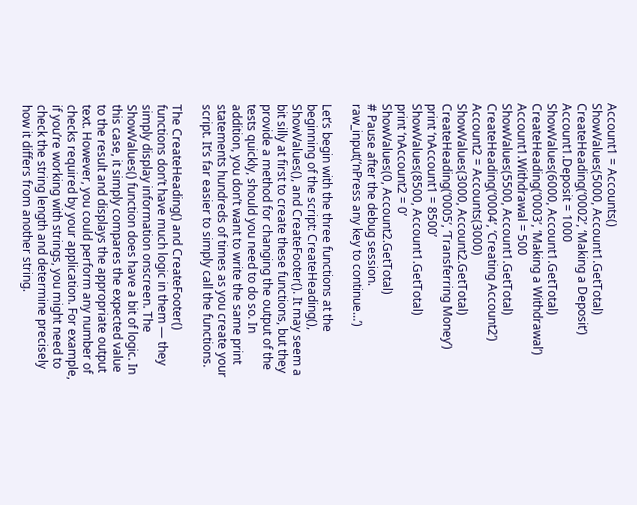Account1 = Accounts()
ShowValues(5000, Account1.GetTotal)
CreateHeading(‘0002’, ‘Making a Deposit’)
Account1.Deposit = 1000
ShowValues(6000, Account1.GetTotal)
CreateHeading(‘0003’, ‘Making a Withdrawal’)
Account1.Withdrawal = 500
ShowValues(5500, Account1.GetTotal)
CreateHeading(‘0004’, ‘Creating Account2’)
Account2 = Accounts(3000)
ShowValues(3000, Account2.GetTotal)
CreateHeading(‘0005’, ‘Transferring Money’)
print ‘nAccount1 = 8500’
ShowValues(8500, Account1.GetTotal)
print ‘nAccount2 = 0’
ShowValues(0, Account2.GetTotal)
# Pause after the debug session.
raw_input(‘nPress any key to continue…’)

Let’s begin with the three functions at the beginning of the script: CreateHeading(), ShowValues(), and CreateFooter(). It may seem a bit silly at first to create these functions, but they provide a method for changing the output of the tests quickly, should you need to do so. In addition, you don’t want to write the same print statements hundreds of times as you create your script. It’s far easier to simply call the functions.

The CreateHeading() and CreateFooter() functions don’t have much logic in them — they simply display information onscreen. The ShowValues() function does have a bit of logic. In this case, it simply compares the expected value to the result and displays the appropriate output text. However, you could perform any number of checks required by your application. For example, if you’re working with strings, you might need to check the string length and determine precisely how it differs from another string.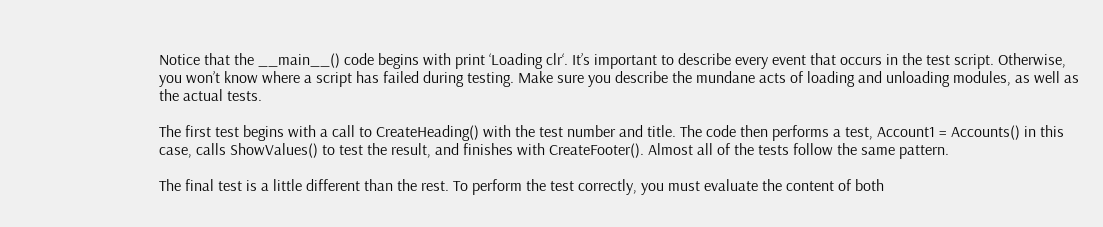Notice that the __main__() code begins with print ‘Loading clr‘. It’s important to describe every event that occurs in the test script. Otherwise, you won’t know where a script has failed during testing. Make sure you describe the mundane acts of loading and unloading modules, as well as the actual tests.

The first test begins with a call to CreateHeading() with the test number and title. The code then performs a test, Account1 = Accounts() in this case, calls ShowValues() to test the result, and finishes with CreateFooter(). Almost all of the tests follow the same pattern.

The final test is a little different than the rest. To perform the test correctly, you must evaluate the content of both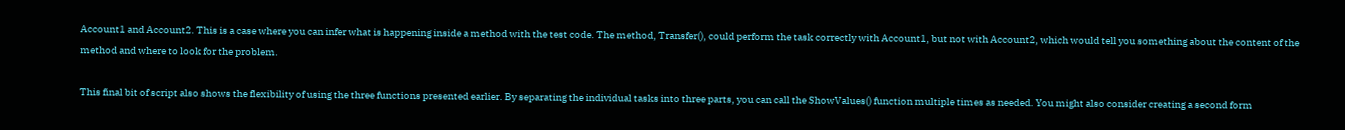Account1 and Account2. This is a case where you can infer what is happening inside a method with the test code. The method, Transfer(), could perform the task correctly with Account1, but not with Account2, which would tell you something about the content of the method and where to look for the problem.

This final bit of script also shows the flexibility of using the three functions presented earlier. By separating the individual tasks into three parts, you can call the ShowValues() function multiple times as needed. You might also consider creating a second form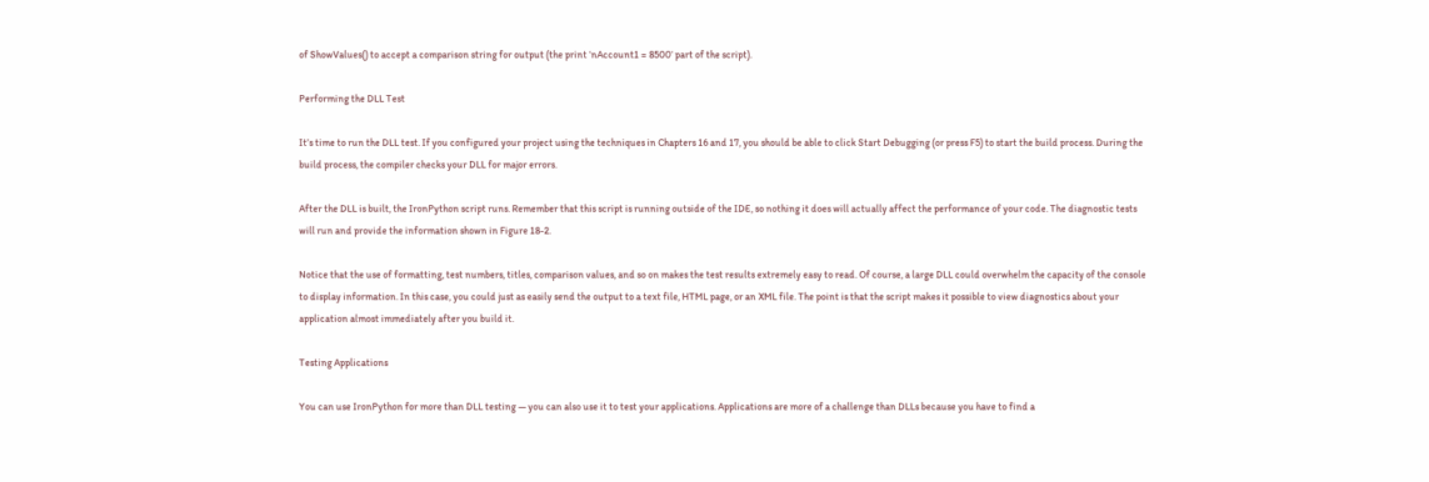of ShowValues() to accept a comparison string for output (the print ‘nAccount1 = 8500‘ part of the script).

Performing the DLL Test

It’s time to run the DLL test. If you configured your project using the techniques in Chapters 16 and 17, you should be able to click Start Debugging (or press F5) to start the build process. During the build process, the compiler checks your DLL for major errors.

After the DLL is built, the IronPython script runs. Remember that this script is running outside of the IDE, so nothing it does will actually affect the performance of your code. The diagnostic tests will run and provide the information shown in Figure 18-2.

Notice that the use of formatting, test numbers, titles, comparison values, and so on makes the test results extremely easy to read. Of course, a large DLL could overwhelm the capacity of the console to display information. In this case, you could just as easily send the output to a text file, HTML page, or an XML file. The point is that the script makes it possible to view diagnostics about your application almost immediately after you build it.

Testing Applications

You can use IronPython for more than DLL testing — you can also use it to test your applications. Applications are more of a challenge than DLLs because you have to find a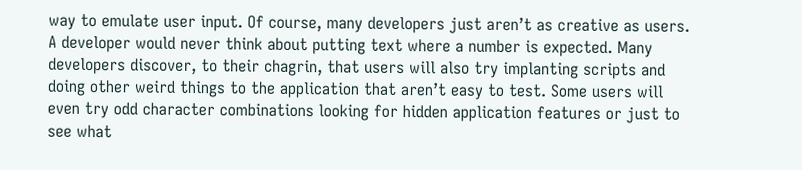way to emulate user input. Of course, many developers just aren’t as creative as users. A developer would never think about putting text where a number is expected. Many developers discover, to their chagrin, that users will also try implanting scripts and doing other weird things to the application that aren’t easy to test. Some users will even try odd character combinations looking for hidden application features or just to see what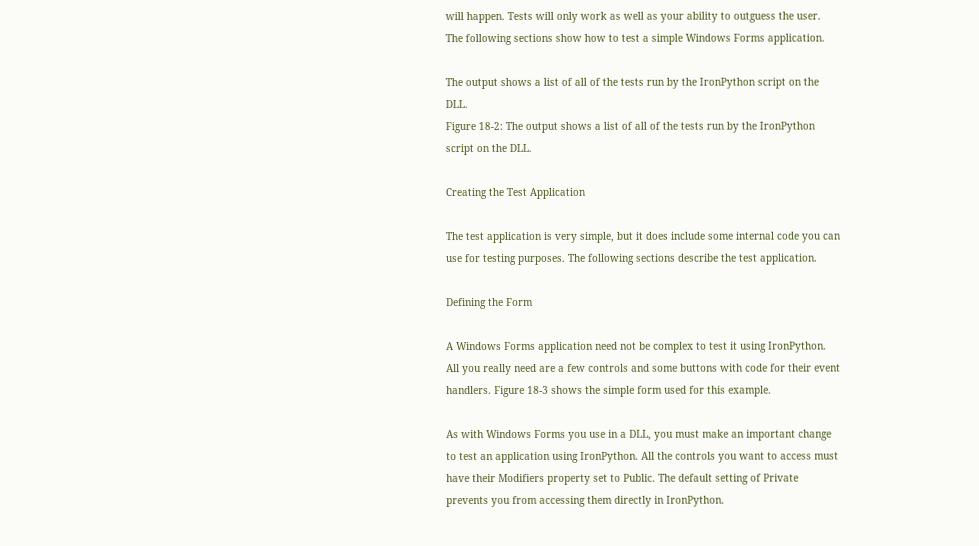will happen. Tests will only work as well as your ability to outguess the user. The following sections show how to test a simple Windows Forms application.

The output shows a list of all of the tests run by the IronPython script on the DLL.
Figure 18-2: The output shows a list of all of the tests run by the IronPython script on the DLL.

Creating the Test Application

The test application is very simple, but it does include some internal code you can use for testing purposes. The following sections describe the test application.

Defining the Form

A Windows Forms application need not be complex to test it using IronPython. All you really need are a few controls and some buttons with code for their event handlers. Figure 18-3 shows the simple form used for this example.

As with Windows Forms you use in a DLL, you must make an important change to test an application using IronPython. All the controls you want to access must have their Modifiers property set to Public. The default setting of Private prevents you from accessing them directly in IronPython.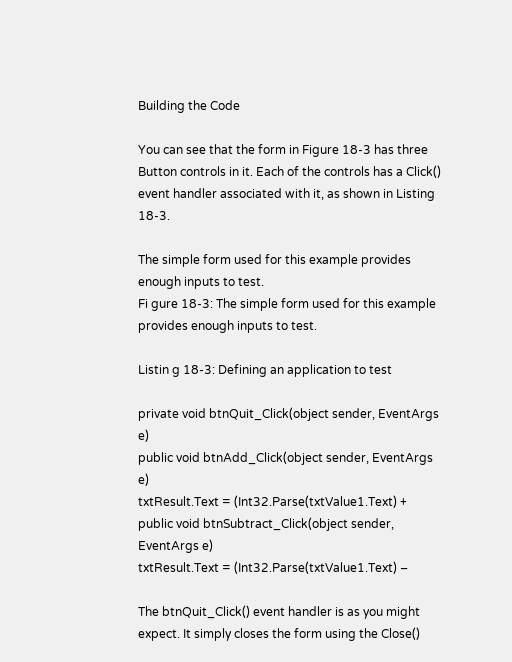Building the Code

You can see that the form in Figure 18-3 has three Button controls in it. Each of the controls has a Click() event handler associated with it, as shown in Listing 18-3.

The simple form used for this example provides enough inputs to test.
Fi gure 18-3: The simple form used for this example provides enough inputs to test.

Listin g 18-3: Defining an application to test

private void btnQuit_Click(object sender, EventArgs e)
public void btnAdd_Click(object sender, EventArgs e)
txtResult.Text = (Int32.Parse(txtValue1.Text) +
public void btnSubtract_Click(object sender, EventArgs e)
txtResult.Text = (Int32.Parse(txtValue1.Text) –

The btnQuit_Click() event handler is as you might expect. It simply closes the form using the Close()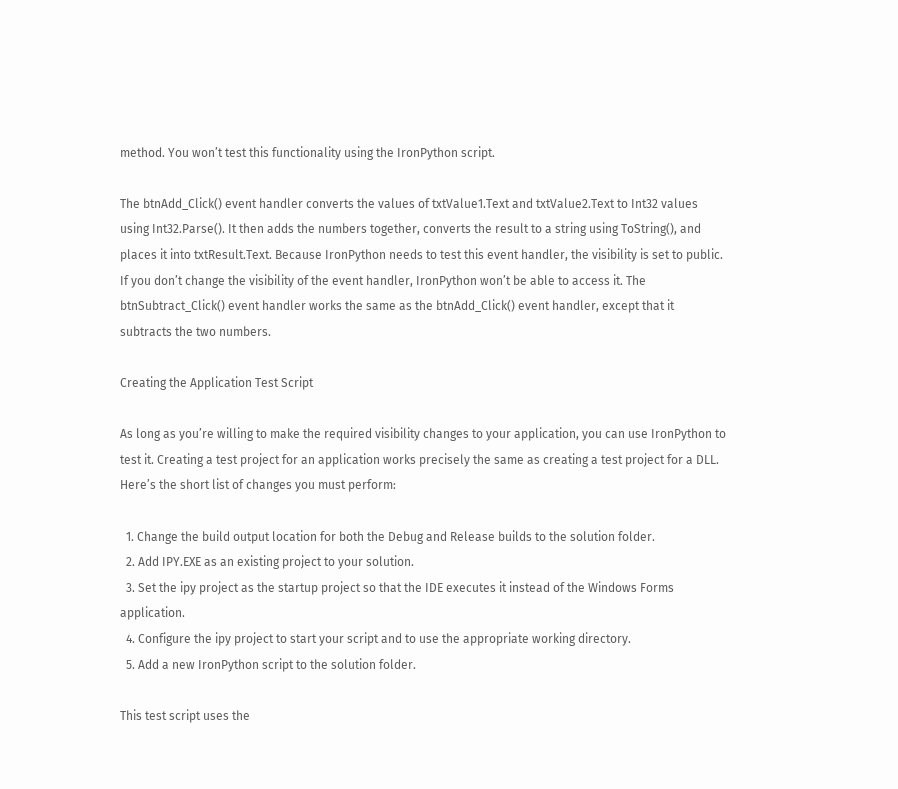method. You won’t test this functionality using the IronPython script.

The btnAdd_Click() event handler converts the values of txtValue1.Text and txtValue2.Text to Int32 values using Int32.Parse(). It then adds the numbers together, converts the result to a string using ToString(), and places it into txtResult.Text. Because IronPython needs to test this event handler, the visibility is set to public. If you don’t change the visibility of the event handler, IronPython won’t be able to access it. The btnSubtract_Click() event handler works the same as the btnAdd_Click() event handler, except that it subtracts the two numbers.

Creating the Application Test Script

As long as you’re willing to make the required visibility changes to your application, you can use IronPython to test it. Creating a test project for an application works precisely the same as creating a test project for a DLL. Here’s the short list of changes you must perform:

  1. Change the build output location for both the Debug and Release builds to the solution folder.
  2. Add IPY.EXE as an existing project to your solution.
  3. Set the ipy project as the startup project so that the IDE executes it instead of the Windows Forms application.
  4. Configure the ipy project to start your script and to use the appropriate working directory.
  5. Add a new IronPython script to the solution folder.

This test script uses the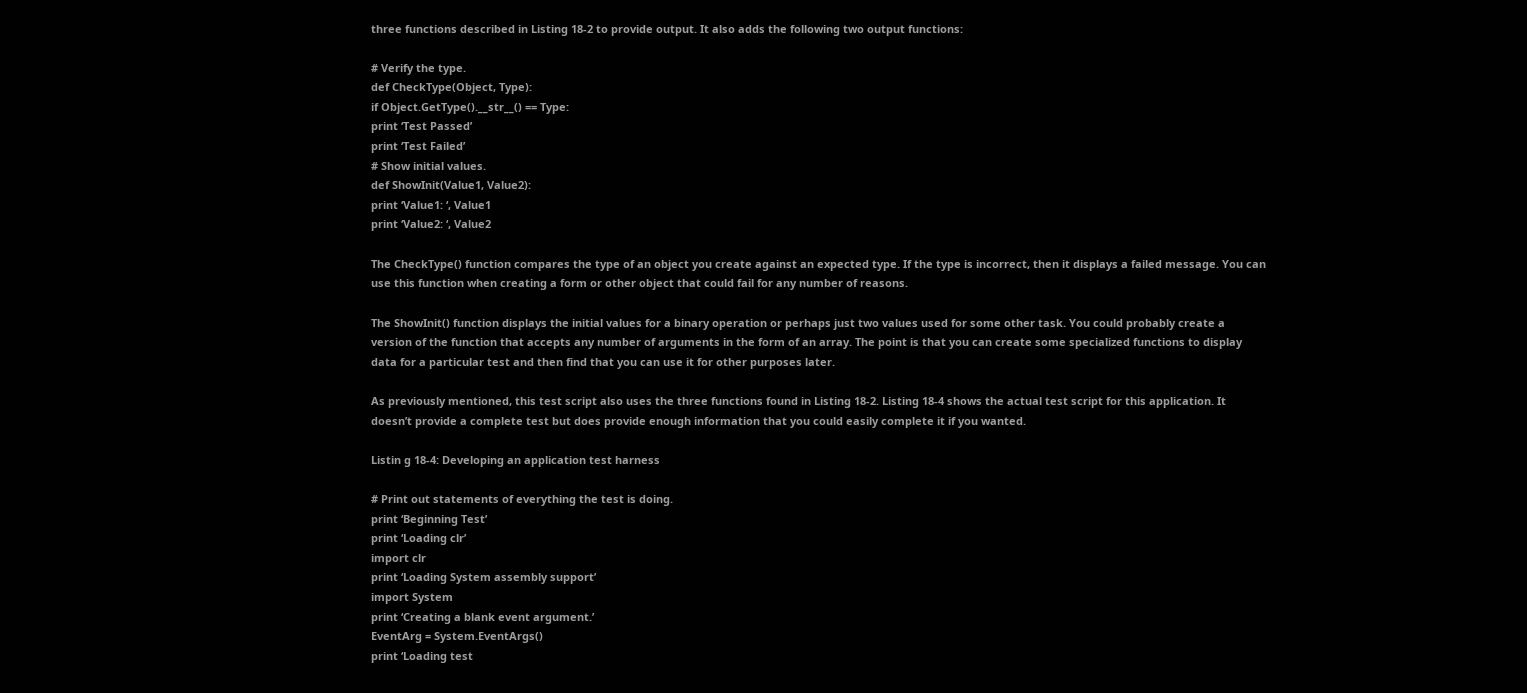three functions described in Listing 18-2 to provide output. It also adds the following two output functions:

# Verify the type.
def CheckType(Object, Type):
if Object.GetType().__str__() == Type:
print ‘Test Passed’
print ‘Test Failed’
# Show initial values.
def ShowInit(Value1, Value2):
print ‘Value1: ‘, Value1
print ‘Value2: ‘, Value2

The CheckType() function compares the type of an object you create against an expected type. If the type is incorrect, then it displays a failed message. You can use this function when creating a form or other object that could fail for any number of reasons.

The ShowInit() function displays the initial values for a binary operation or perhaps just two values used for some other task. You could probably create a version of the function that accepts any number of arguments in the form of an array. The point is that you can create some specialized functions to display data for a particular test and then find that you can use it for other purposes later.

As previously mentioned, this test script also uses the three functions found in Listing 18-2. Listing 18-4 shows the actual test script for this application. It doesn’t provide a complete test but does provide enough information that you could easily complete it if you wanted.

Listin g 18-4: Developing an application test harness

# Print out statements of everything the test is doing.
print ‘Beginning Test’
print ‘Loading clr’
import clr
print ‘Loading System assembly support’
import System
print ‘Creating a blank event argument.’
EventArg = System.EventArgs()
print ‘Loading test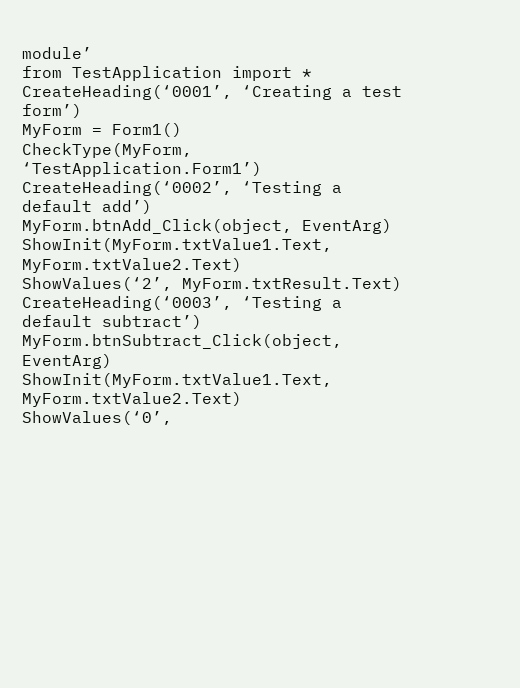module’
from TestApplication import *
CreateHeading(‘0001’, ‘Creating a test form’)
MyForm = Form1()
CheckType(MyForm, ‘TestApplication.Form1’)
CreateHeading(‘0002’, ‘Testing a default add’)
MyForm.btnAdd_Click(object, EventArg)
ShowInit(MyForm.txtValue1.Text, MyForm.txtValue2.Text)
ShowValues(‘2’, MyForm.txtResult.Text)
CreateHeading(‘0003’, ‘Testing a default subtract’)
MyForm.btnSubtract_Click(object, EventArg)
ShowInit(MyForm.txtValue1.Text, MyForm.txtValue2.Text)
ShowValues(‘0’,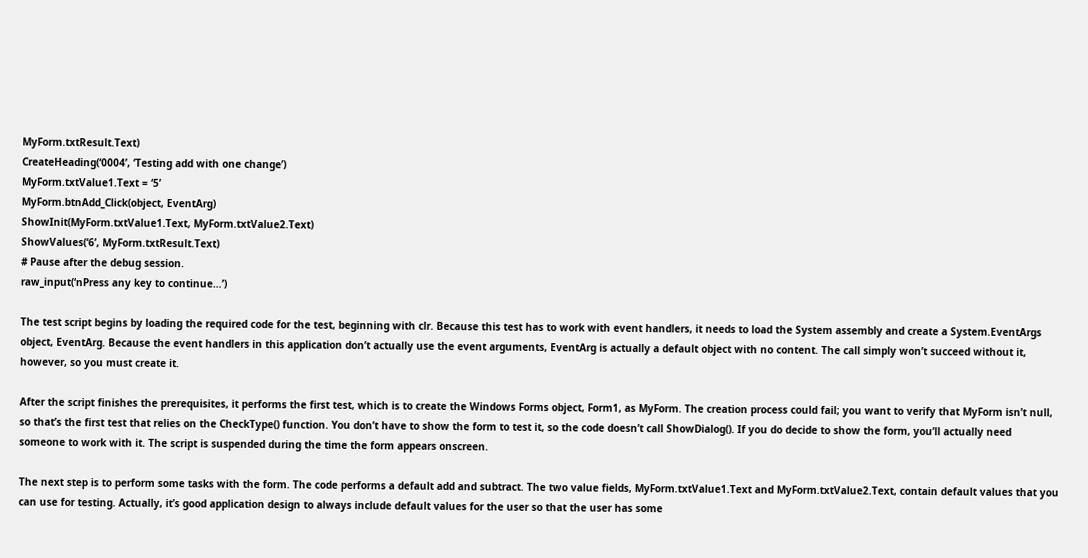MyForm.txtResult.Text)
CreateHeading(‘0004’, ‘Testing add with one change’)
MyForm.txtValue1.Text = ‘5’
MyForm.btnAdd_Click(object, EventArg)
ShowInit(MyForm.txtValue1.Text, MyForm.txtValue2.Text)
ShowValues(‘6’, MyForm.txtResult.Text)
# Pause after the debug session.
raw_input(‘nPress any key to continue…’)

The test script begins by loading the required code for the test, beginning with clr. Because this test has to work with event handlers, it needs to load the System assembly and create a System.EventArgs object, EventArg. Because the event handlers in this application don’t actually use the event arguments, EventArg is actually a default object with no content. The call simply won’t succeed without it, however, so you must create it.

After the script finishes the prerequisites, it performs the first test, which is to create the Windows Forms object, Form1, as MyForm. The creation process could fail; you want to verify that MyForm isn’t null, so that’s the first test that relies on the CheckType() function. You don’t have to show the form to test it, so the code doesn’t call ShowDialog(). If you do decide to show the form, you’ll actually need someone to work with it. The script is suspended during the time the form appears onscreen.

The next step is to perform some tasks with the form. The code performs a default add and subtract. The two value fields, MyForm.txtValue1.Text and MyForm.txtValue2.Text, contain default values that you can use for testing. Actually, it’s good application design to always include default values for the user so that the user has some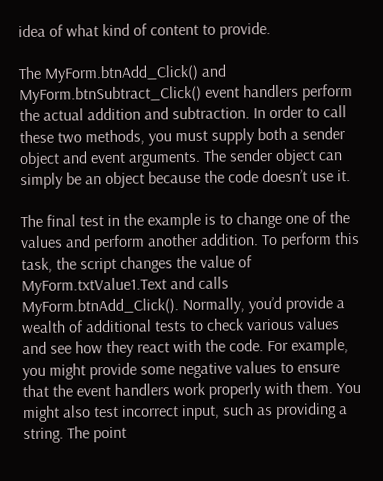idea of what kind of content to provide.

The MyForm.btnAdd_Click() and MyForm.btnSubtract_Click() event handlers perform the actual addition and subtraction. In order to call these two methods, you must supply both a sender object and event arguments. The sender object can simply be an object because the code doesn’t use it.

The final test in the example is to change one of the values and perform another addition. To perform this task, the script changes the value of MyForm.txtValue1.Text and calls MyForm.btnAdd_Click(). Normally, you’d provide a wealth of additional tests to check various values and see how they react with the code. For example, you might provide some negative values to ensure that the event handlers work properly with them. You might also test incorrect input, such as providing a string. The point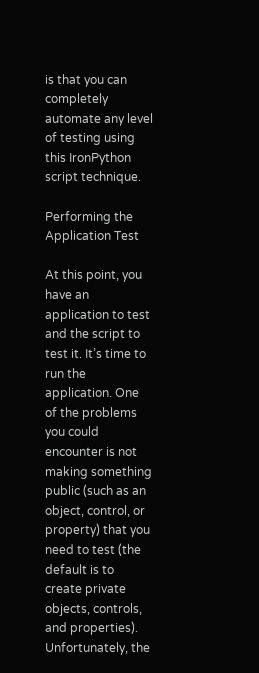is that you can completely automate any level of testing using this IronPython script technique.

Performing the Application Test

At this point, you have an application to test and the script to test it. It’s time to run the application. One of the problems you could encounter is not making something public (such as an object, control, or property) that you need to test (the default is to create private objects, controls, and properties). Unfortunately, the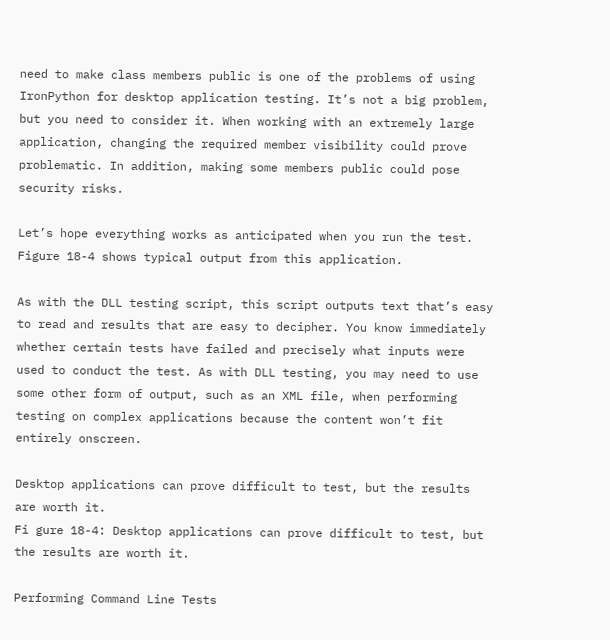need to make class members public is one of the problems of using IronPython for desktop application testing. It’s not a big problem, but you need to consider it. When working with an extremely large application, changing the required member visibility could prove problematic. In addition, making some members public could pose security risks.

Let’s hope everything works as anticipated when you run the test. Figure 18-4 shows typical output from this application.

As with the DLL testing script, this script outputs text that’s easy to read and results that are easy to decipher. You know immediately whether certain tests have failed and precisely what inputs were used to conduct the test. As with DLL testing, you may need to use some other form of output, such as an XML file, when performing testing on complex applications because the content won’t fit entirely onscreen.

Desktop applications can prove difficult to test, but the results are worth it.
Fi gure 18-4: Desktop applications can prove difficult to test, but the results are worth it.

Performing Command Line Tests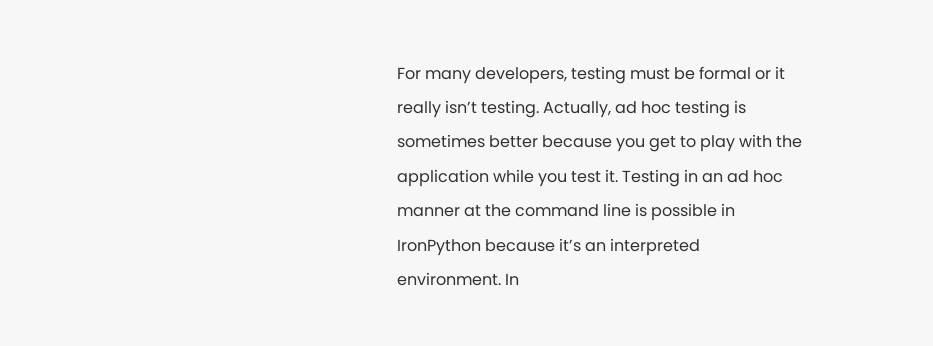For many developers, testing must be formal or it really isn’t testing. Actually, ad hoc testing is sometimes better because you get to play with the application while you test it. Testing in an ad hoc manner at the command line is possible in IronPython because it’s an interpreted environment. In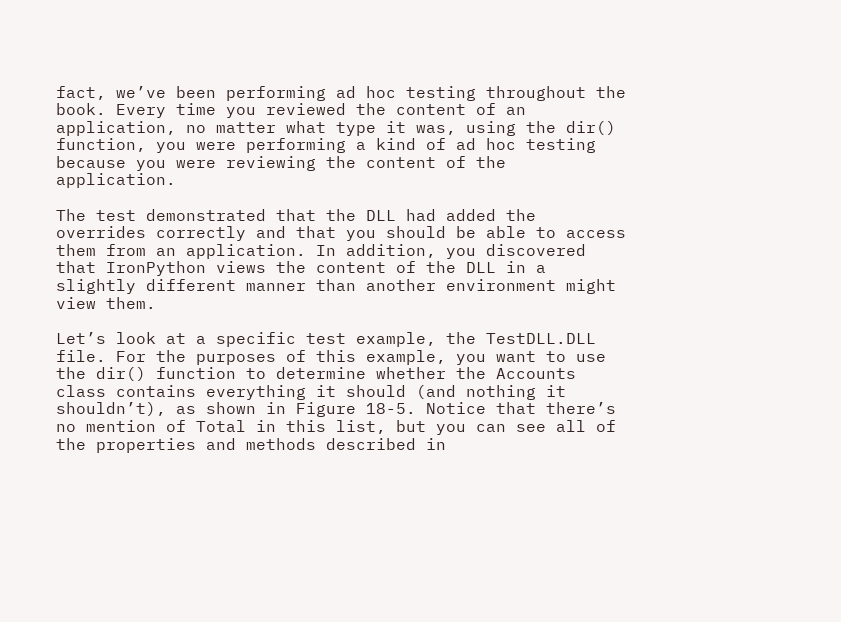fact, we’ve been performing ad hoc testing throughout the book. Every time you reviewed the content of an application, no matter what type it was, using the dir() function, you were performing a kind of ad hoc testing because you were reviewing the content of the application.

The test demonstrated that the DLL had added the overrides correctly and that you should be able to access them from an application. In addition, you discovered that IronPython views the content of the DLL in a slightly different manner than another environment might view them.

Let’s look at a specific test example, the TestDLL.DLL file. For the purposes of this example, you want to use the dir() function to determine whether the Accounts class contains everything it should (and nothing it shouldn’t), as shown in Figure 18-5. Notice that there’s no mention of Total in this list, but you can see all of the properties and methods described in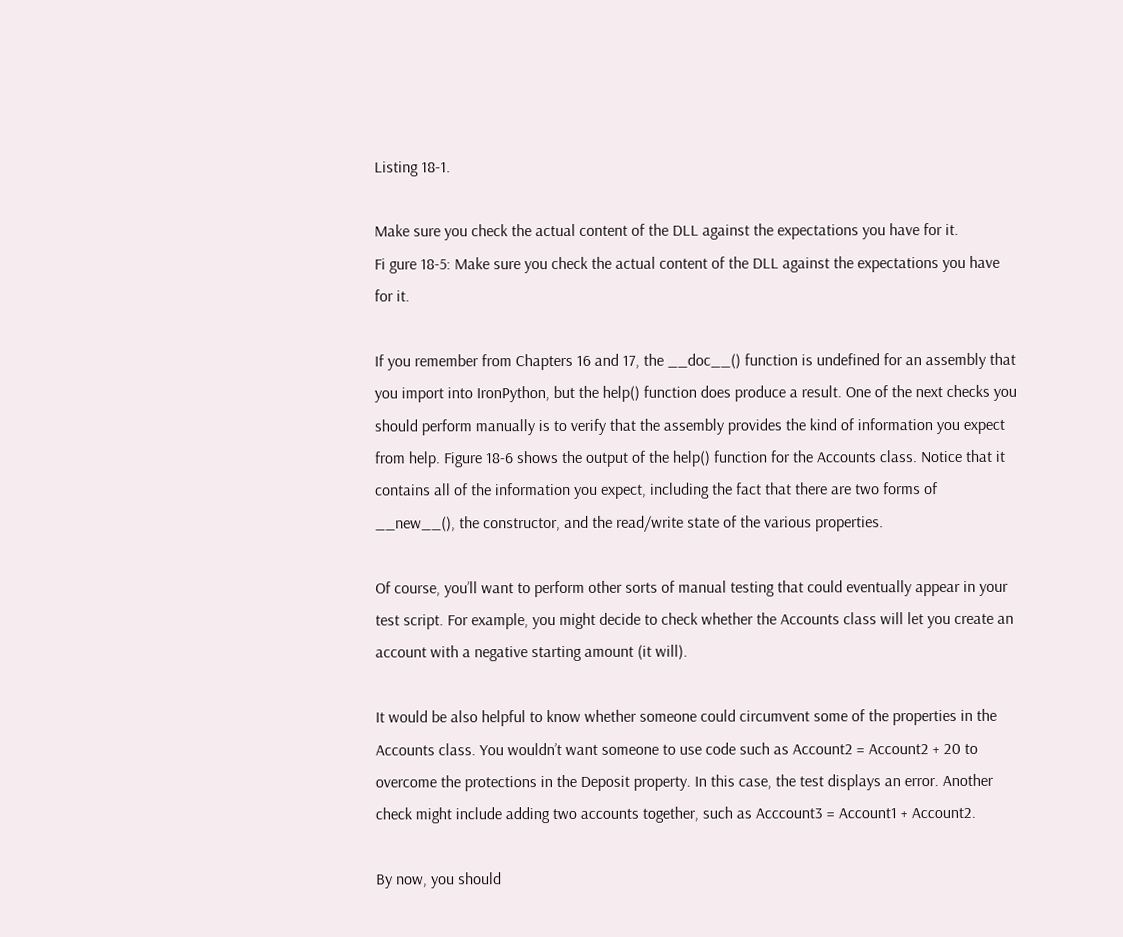Listing 18-1.

Make sure you check the actual content of the DLL against the expectations you have for it.
Fi gure 18-5: Make sure you check the actual content of the DLL against the expectations you have for it.

If you remember from Chapters 16 and 17, the __doc__() function is undefined for an assembly that you import into IronPython, but the help() function does produce a result. One of the next checks you should perform manually is to verify that the assembly provides the kind of information you expect from help. Figure 18-6 shows the output of the help() function for the Accounts class. Notice that it contains all of the information you expect, including the fact that there are two forms of __new__(), the constructor, and the read/write state of the various properties.

Of course, you’ll want to perform other sorts of manual testing that could eventually appear in your test script. For example, you might decide to check whether the Accounts class will let you create an account with a negative starting amount (it will).

It would be also helpful to know whether someone could circumvent some of the properties in the Accounts class. You wouldn’t want someone to use code such as Account2 = Account2 + 20 to overcome the protections in the Deposit property. In this case, the test displays an error. Another check might include adding two accounts together, such as Acccount3 = Account1 + Account2.

By now, you should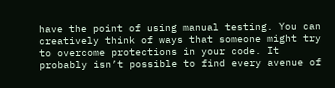have the point of using manual testing. You can creatively think of ways that someone might try to overcome protections in your code. It probably isn’t possible to find every avenue of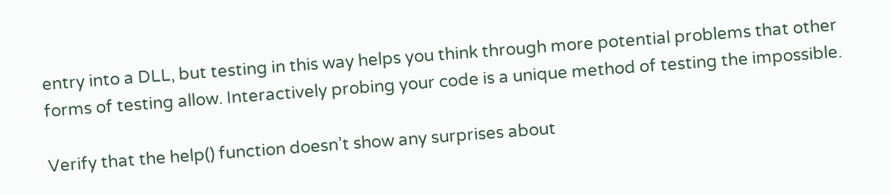entry into a DLL, but testing in this way helps you think through more potential problems that other forms of testing allow. Interactively probing your code is a unique method of testing the impossible.

Verify that the help() function doesn’t show any surprises about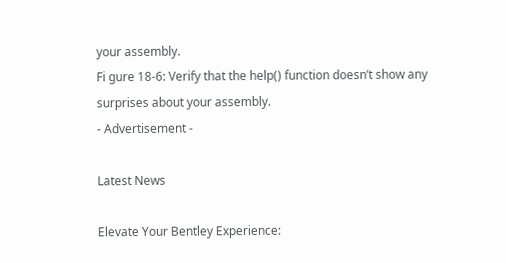your assembly.
Fi gure 18-6: Verify that the help() function doesn’t show any surprises about your assembly.
- Advertisement -

Latest News

Elevate Your Bentley Experience: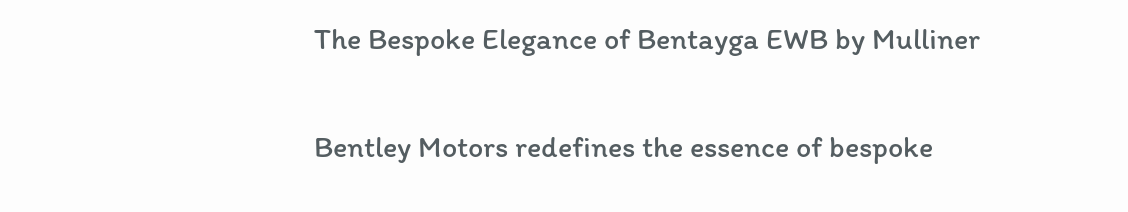The Bespoke Elegance of Bentayga EWB by Mulliner

Bentley Motors redefines the essence of bespoke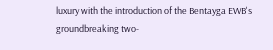luxury with the introduction of the Bentayga EWB's groundbreaking two-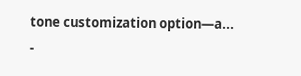tone customization option—a...
-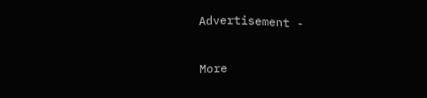Advertisement -

More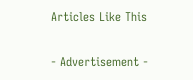Articles Like This

- Advertisement -